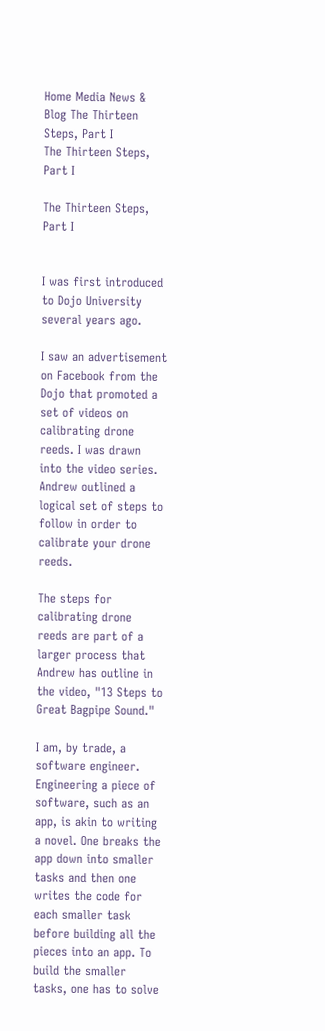Home Media News & Blog The Thirteen Steps, Part I
The Thirteen Steps, Part I

The Thirteen Steps, Part I


I was first introduced to Dojo University several years ago.

I saw an advertisement on Facebook from the Dojo that promoted a set of videos on calibrating drone reeds. I was drawn into the video series. Andrew outlined a logical set of steps to follow in order to calibrate your drone reeds.

The steps for calibrating drone reeds are part of a larger process that Andrew has outline in the video, "13 Steps to Great Bagpipe Sound."

I am, by trade, a software engineer. Engineering a piece of software, such as an app, is akin to writing a novel. One breaks the app down into smaller tasks and then one writes the code for each smaller task before building all the pieces into an app. To build the smaller tasks, one has to solve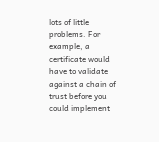lots of little problems. For example, a certificate would have to validate against a chain of trust before you could implement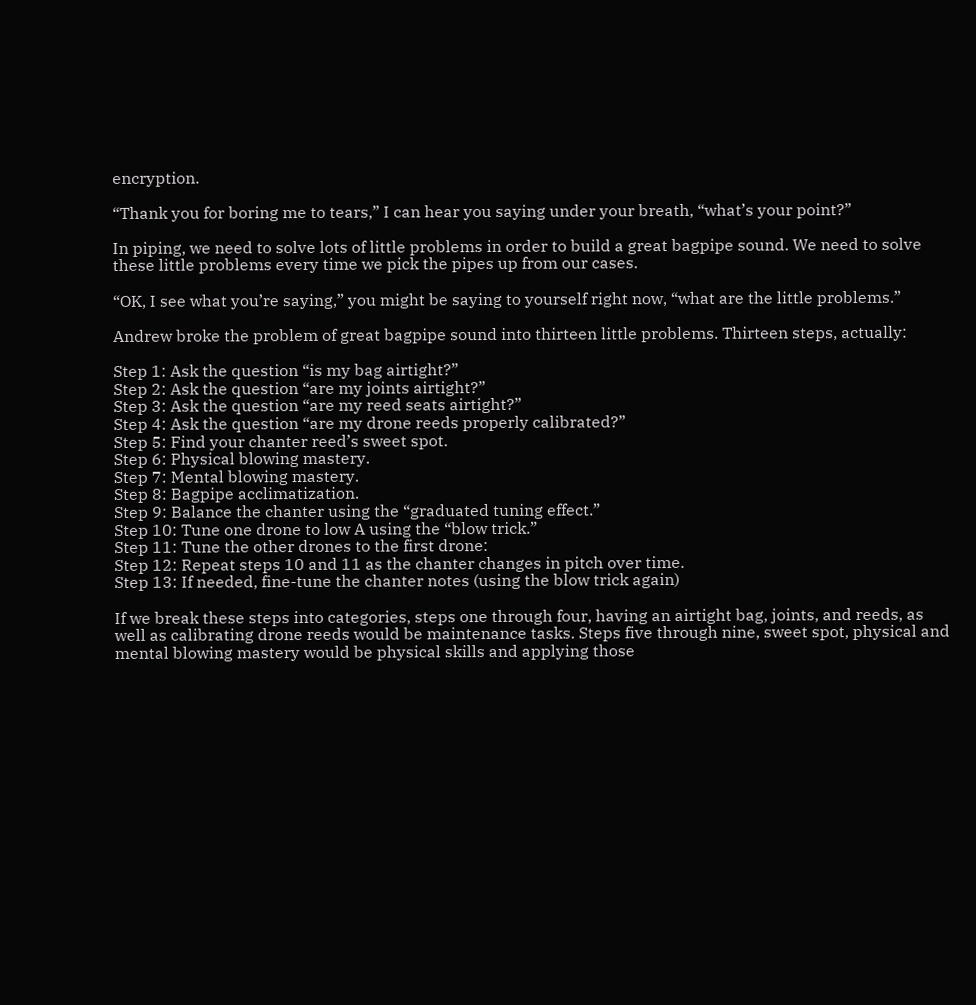encryption.

“Thank you for boring me to tears,” I can hear you saying under your breath, “what’s your point?”

In piping, we need to solve lots of little problems in order to build a great bagpipe sound. We need to solve these little problems every time we pick the pipes up from our cases.

“OK, I see what you’re saying,” you might be saying to yourself right now, “what are the little problems.”

Andrew broke the problem of great bagpipe sound into thirteen little problems. Thirteen steps, actually:

Step 1: Ask the question “is my bag airtight?”
Step 2: Ask the question “are my joints airtight?”
Step 3: Ask the question “are my reed seats airtight?”
Step 4: Ask the question “are my drone reeds properly calibrated?”
Step 5: Find your chanter reed’s sweet spot.
Step 6: Physical blowing mastery.
Step 7: Mental blowing mastery.
Step 8: Bagpipe acclimatization.
Step 9: Balance the chanter using the “graduated tuning effect.”
Step 10: Tune one drone to low A using the “blow trick.”
Step 11: Tune the other drones to the first drone:
Step 12: Repeat steps 10 and 11 as the chanter changes in pitch over time.
Step 13: If needed, fine-tune the chanter notes (using the blow trick again)

If we break these steps into categories, steps one through four, having an airtight bag, joints, and reeds, as well as calibrating drone reeds would be maintenance tasks. Steps five through nine, sweet spot, physical and mental blowing mastery would be physical skills and applying those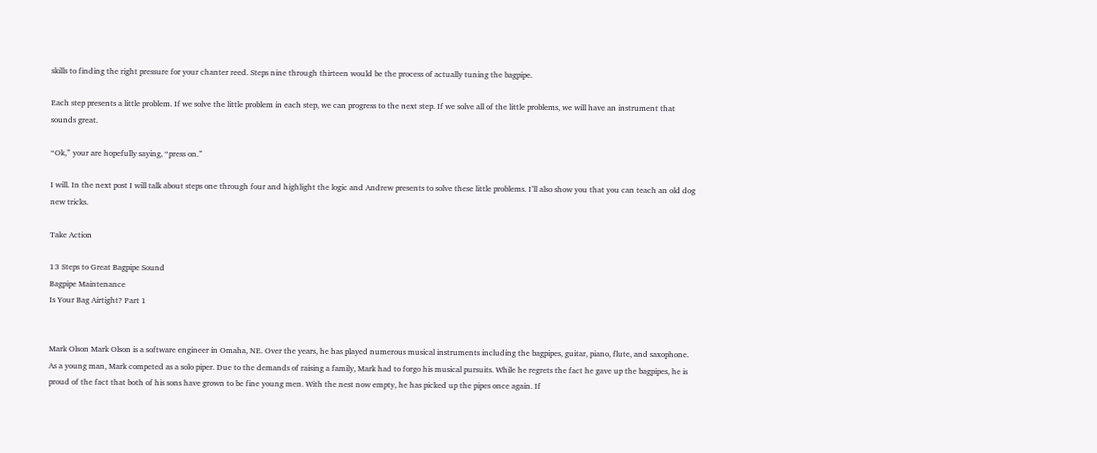skills to finding the right pressure for your chanter reed. Steps nine through thirteen would be the process of actually tuning the bagpipe.

Each step presents a little problem. If we solve the little problem in each step, we can progress to the next step. If we solve all of the little problems, we will have an instrument that sounds great.

“Ok,” your are hopefully saying, “press on.”

I will. In the next post I will talk about steps one through four and highlight the logic and Andrew presents to solve these little problems. I’ll also show you that you can teach an old dog new tricks.

Take Action

13 Steps to Great Bagpipe Sound
Bagpipe Maintenance
Is Your Bag Airtight? Part 1


Mark Olson Mark Olson is a software engineer in Omaha, NE. Over the years, he has played numerous musical instruments including the bagpipes, guitar, piano, flute, and saxophone. As a young man, Mark competed as a solo piper. Due to the demands of raising a family, Mark had to forgo his musical pursuits. While he regrets the fact he gave up the bagpipes, he is proud of the fact that both of his sons have grown to be fine young men. With the nest now empty, he has picked up the pipes once again. If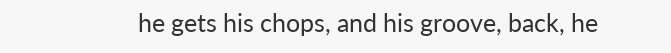he gets his chops, and his groove, back, he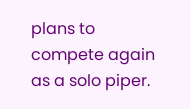plans to compete again as a solo piper.